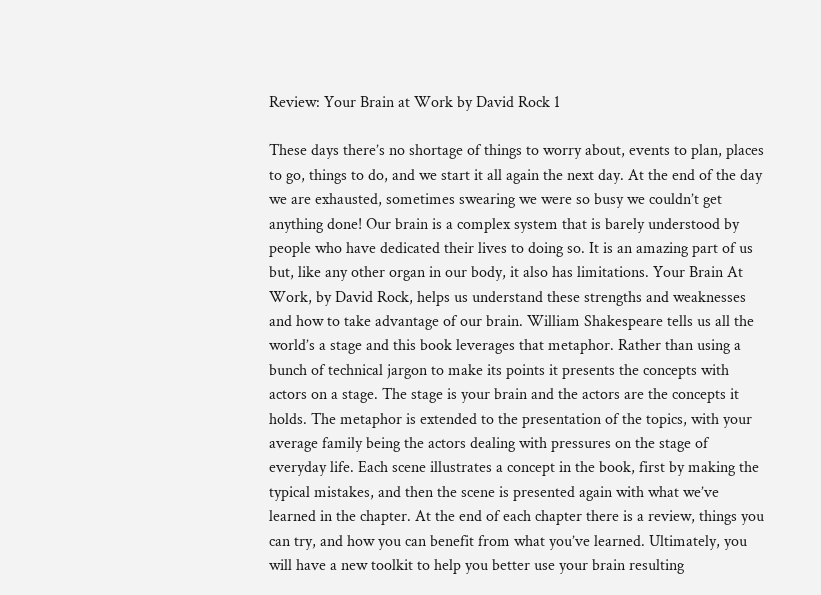Review: Your Brain at Work by David Rock 1

These days there’s no shortage of things to worry about, events to plan, places to go, things to do, and we start it all again the next day. At the end of the day we are exhausted, sometimes swearing we were so busy we couldn’t get anything done! Our brain is a complex system that is barely understood by people who have dedicated their lives to doing so. It is an amazing part of us but, like any other organ in our body, it also has limitations. Your Brain At Work, by David Rock, helps us understand these strengths and weaknesses and how to take advantage of our brain. William Shakespeare tells us all the world’s a stage and this book leverages that metaphor. Rather than using a bunch of technical jargon to make its points it presents the concepts with actors on a stage. The stage is your brain and the actors are the concepts it holds. The metaphor is extended to the presentation of the topics, with your average family being the actors dealing with pressures on the stage of everyday life. Each scene illustrates a concept in the book, first by making the typical mistakes, and then the scene is presented again with what we’ve learned in the chapter. At the end of each chapter there is a review, things you can try, and how you can benefit from what you’ve learned. Ultimately, you will have a new toolkit to help you better use your brain resulting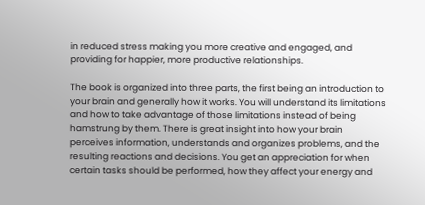in reduced stress making you more creative and engaged, and providing for happier, more productive relationships.

The book is organized into three parts, the first being an introduction to your brain and generally how it works. You will understand its limitations and how to take advantage of those limitations instead of being hamstrung by them. There is great insight into how your brain perceives information, understands and organizes problems, and the resulting reactions and decisions. You get an appreciation for when certain tasks should be performed, how they affect your energy and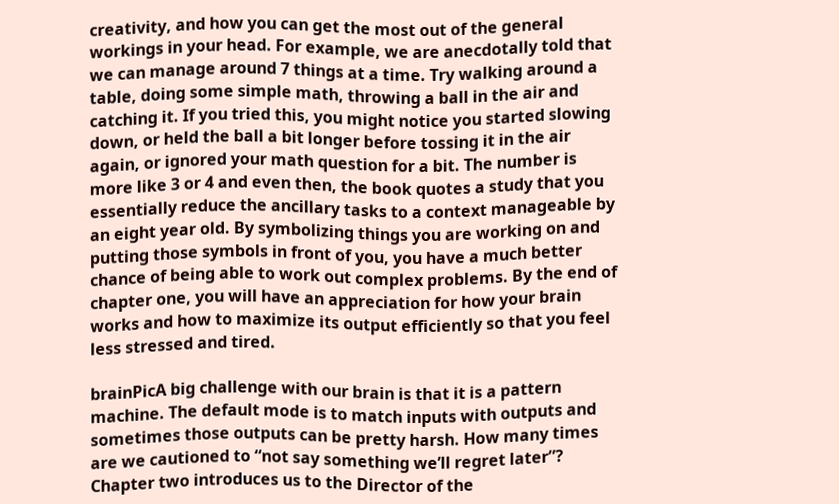creativity, and how you can get the most out of the general workings in your head. For example, we are anecdotally told that we can manage around 7 things at a time. Try walking around a table, doing some simple math, throwing a ball in the air and catching it. If you tried this, you might notice you started slowing down, or held the ball a bit longer before tossing it in the air again, or ignored your math question for a bit. The number is more like 3 or 4 and even then, the book quotes a study that you essentially reduce the ancillary tasks to a context manageable by an eight year old. By symbolizing things you are working on and putting those symbols in front of you, you have a much better chance of being able to work out complex problems. By the end of chapter one, you will have an appreciation for how your brain works and how to maximize its output efficiently so that you feel less stressed and tired.

brainPicA big challenge with our brain is that it is a pattern machine. The default mode is to match inputs with outputs and sometimes those outputs can be pretty harsh. How many times are we cautioned to “not say something we’ll regret later”? Chapter two introduces us to the Director of the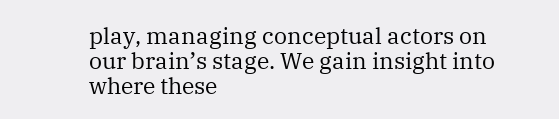play, managing conceptual actors on our brain’s stage. We gain insight into where these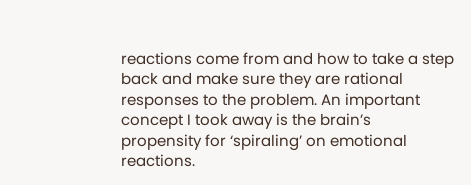reactions come from and how to take a step back and make sure they are rational responses to the problem. An important concept I took away is the brain’s propensity for ‘spiraling’ on emotional reactions.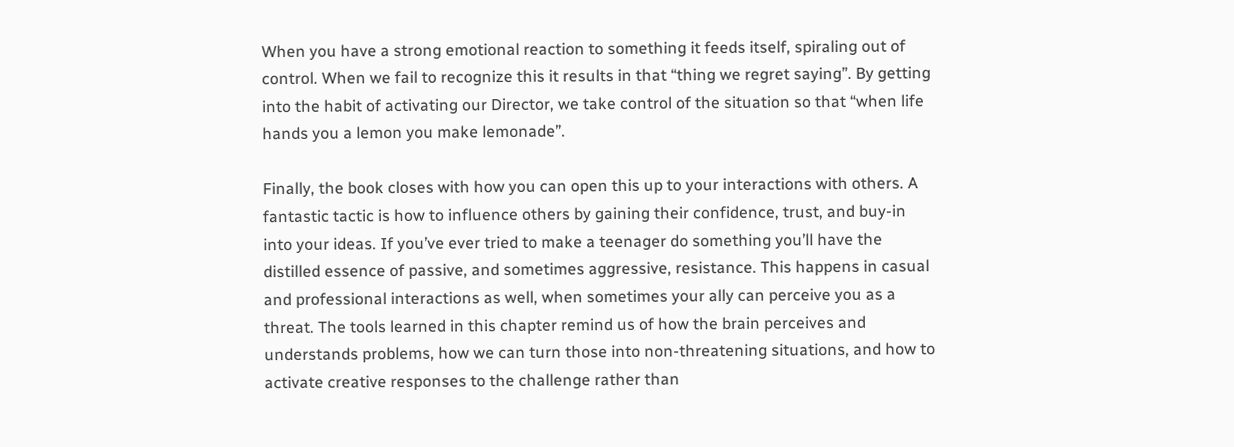When you have a strong emotional reaction to something it feeds itself, spiraling out of control. When we fail to recognize this it results in that “thing we regret saying”. By getting into the habit of activating our Director, we take control of the situation so that “when life hands you a lemon you make lemonade”.

Finally, the book closes with how you can open this up to your interactions with others. A fantastic tactic is how to influence others by gaining their confidence, trust, and buy-in into your ideas. If you’ve ever tried to make a teenager do something you’ll have the distilled essence of passive, and sometimes aggressive, resistance. This happens in casual and professional interactions as well, when sometimes your ally can perceive you as a threat. The tools learned in this chapter remind us of how the brain perceives and understands problems, how we can turn those into non-threatening situations, and how to activate creative responses to the challenge rather than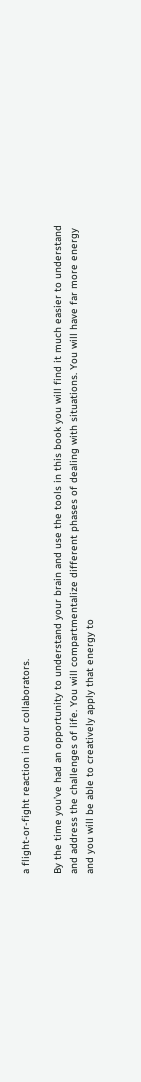a flight-or-fight reaction in our collaborators.

By the time you’ve had an opportunity to understand your brain and use the tools in this book you will find it much easier to understand and address the challenges of life. You will compartmentalize different phases of dealing with situations. You will have far more energy and you will be able to creatively apply that energy to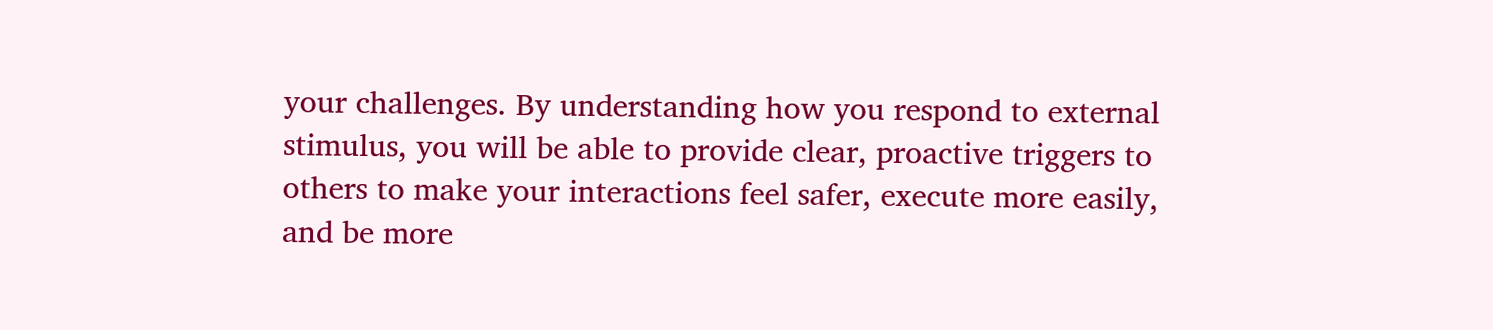your challenges. By understanding how you respond to external stimulus, you will be able to provide clear, proactive triggers to others to make your interactions feel safer, execute more easily, and be more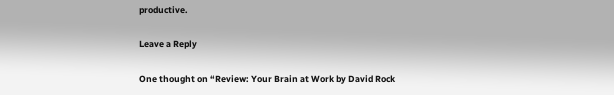productive.

Leave a Reply

One thought on “Review: Your Brain at Work by David Rock